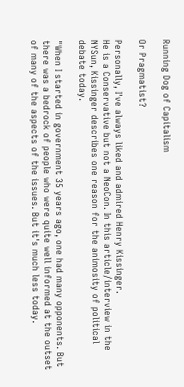Running Dog of Capitalism

Or Pragmatist?

Personally, I've always liked and admired Henry Kissinger.
He is a Conservative but not a NeoCon. In this article/interview in the NYSun, Kissinger describes one reason for the animosity of political debate today.

"When I started in government 35 years ago, one had many opponents. But there was a bedrock of people who were quite well informed at the outset of many of the aspects of the issues. But it's much less today.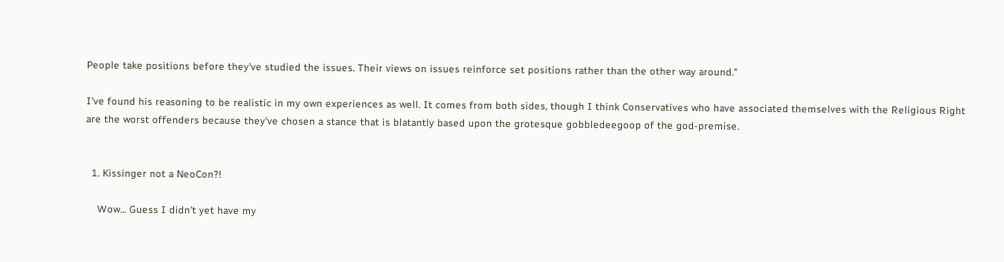People take positions before they've studied the issues. Their views on issues reinforce set positions rather than the other way around."

I've found his reasoning to be realistic in my own experiences as well. It comes from both sides, though I think Conservatives who have associated themselves with the Religious Right are the worst offenders because they've chosen a stance that is blatantly based upon the grotesque gobbledeegoop of the god-premise.


  1. Kissinger not a NeoCon?!

    Wow... Guess I didn't yet have my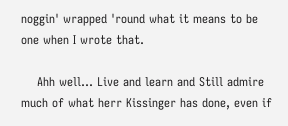noggin' wrapped 'round what it means to be one when I wrote that.

    Ahh well... Live and learn and Still admire much of what herr Kissinger has done, even if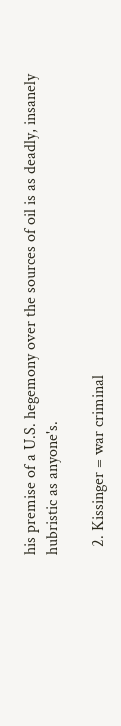his premise of a U.S. hegemony over the sources of oil is as deadly, insanely hubristic as anyone's.

  2. Kissinger = war criminal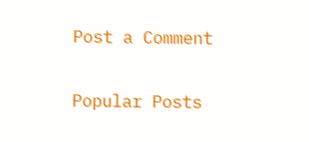Post a Comment

Popular Posts